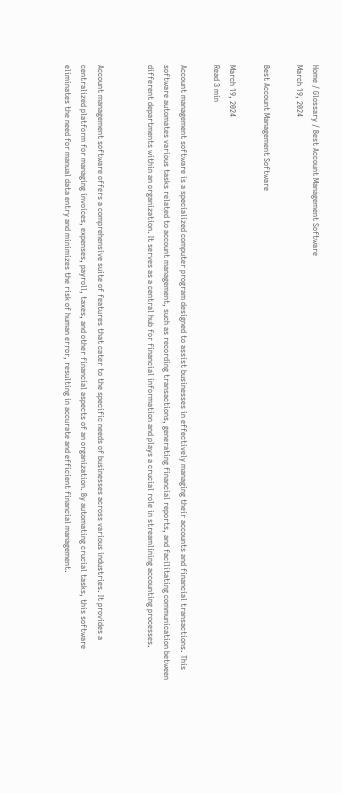Home / Glossary / Best Account Management Software
March 19, 2024

Best Account Management Software

March 19, 2024
Read 3 min

Account management software is a specialized computer program designed to assist businesses in effectively managing their accounts and financial transactions. This software automates various tasks related to account management, such as recording transactions, generating financial reports, and facilitating communication between different departments within an organization. It serves as a central hub for financial information and plays a crucial role in streamlining accounting processes.


Account management software offers a comprehensive suite of features that cater to the specific needs of businesses across various industries. It provides a centralized platform for managing invoices, expenses, payroll, taxes, and other financial aspects of an organization. By automating crucial tasks, this software eliminates the need for manual data entry and minimizes the risk of human error, resulting in accurate and efficient financial management.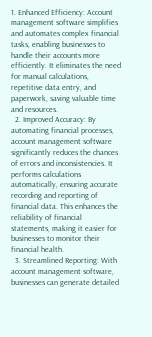1. Enhanced Efficiency: Account management software simplifies and automates complex financial tasks, enabling businesses to handle their accounts more efficiently. It eliminates the need for manual calculations, repetitive data entry, and paperwork, saving valuable time and resources.
  2. Improved Accuracy: By automating financial processes, account management software significantly reduces the chances of errors and inconsistencies. It performs calculations automatically, ensuring accurate recording and reporting of financial data. This enhances the reliability of financial statements, making it easier for businesses to monitor their financial health.
  3. Streamlined Reporting: With account management software, businesses can generate detailed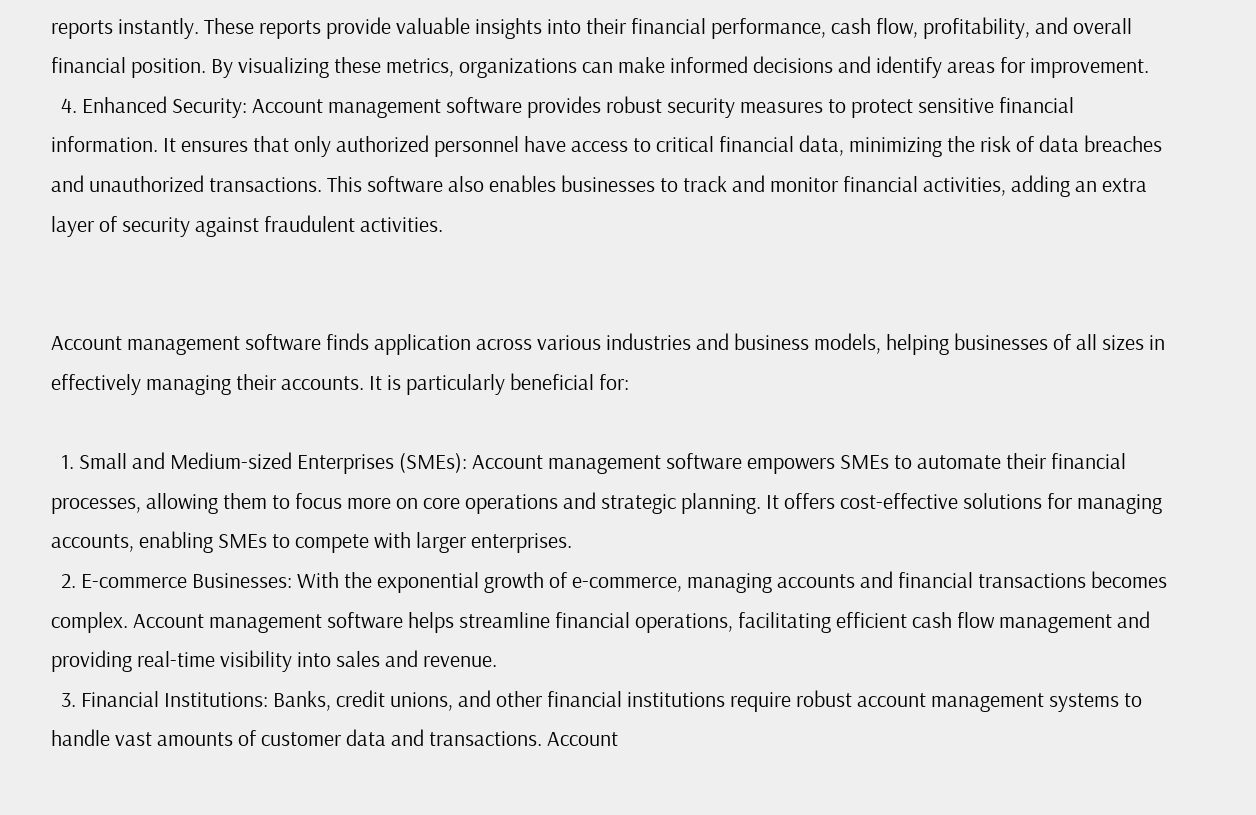reports instantly. These reports provide valuable insights into their financial performance, cash flow, profitability, and overall financial position. By visualizing these metrics, organizations can make informed decisions and identify areas for improvement.
  4. Enhanced Security: Account management software provides robust security measures to protect sensitive financial information. It ensures that only authorized personnel have access to critical financial data, minimizing the risk of data breaches and unauthorized transactions. This software also enables businesses to track and monitor financial activities, adding an extra layer of security against fraudulent activities.


Account management software finds application across various industries and business models, helping businesses of all sizes in effectively managing their accounts. It is particularly beneficial for:

  1. Small and Medium-sized Enterprises (SMEs): Account management software empowers SMEs to automate their financial processes, allowing them to focus more on core operations and strategic planning. It offers cost-effective solutions for managing accounts, enabling SMEs to compete with larger enterprises.
  2. E-commerce Businesses: With the exponential growth of e-commerce, managing accounts and financial transactions becomes complex. Account management software helps streamline financial operations, facilitating efficient cash flow management and providing real-time visibility into sales and revenue.
  3. Financial Institutions: Banks, credit unions, and other financial institutions require robust account management systems to handle vast amounts of customer data and transactions. Account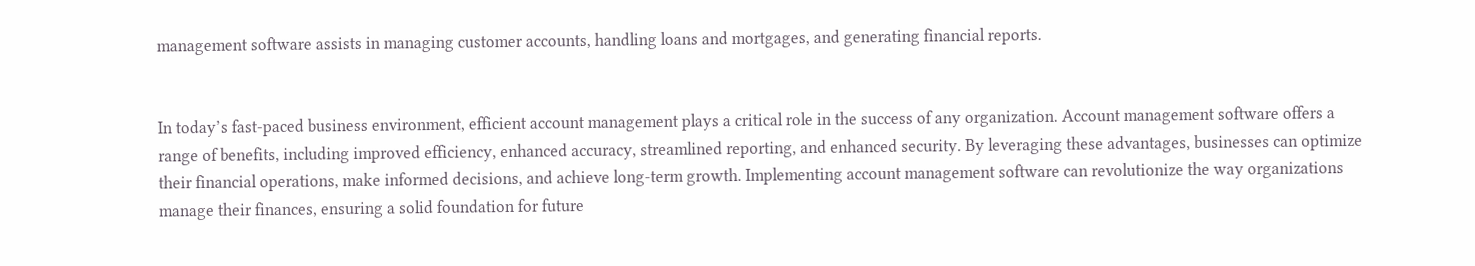management software assists in managing customer accounts, handling loans and mortgages, and generating financial reports.


In today’s fast-paced business environment, efficient account management plays a critical role in the success of any organization. Account management software offers a range of benefits, including improved efficiency, enhanced accuracy, streamlined reporting, and enhanced security. By leveraging these advantages, businesses can optimize their financial operations, make informed decisions, and achieve long-term growth. Implementing account management software can revolutionize the way organizations manage their finances, ensuring a solid foundation for future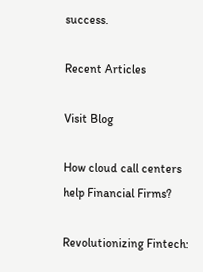success.

Recent Articles

Visit Blog

How cloud call centers help Financial Firms?

Revolutionizing Fintech: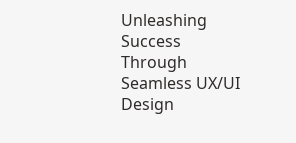Unleashing Success Through Seamless UX/UI Design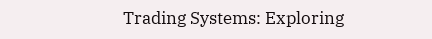Trading Systems: Exploring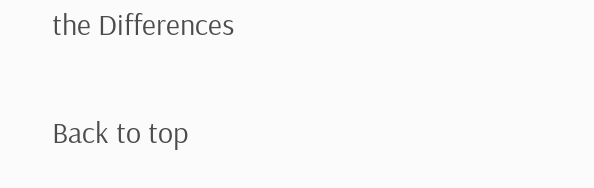the Differences

Back to top